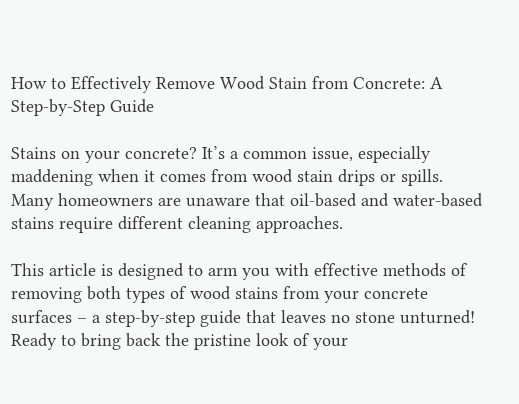How to Effectively Remove Wood Stain from Concrete: A Step-by-Step Guide

Stains on your concrete? It’s a common issue, especially maddening when it comes from wood stain drips or spills. Many homeowners are unaware that oil-based and water-based stains require different cleaning approaches.

This article is designed to arm you with effective methods of removing both types of wood stains from your concrete surfaces – a step-by-step guide that leaves no stone unturned! Ready to bring back the pristine look of your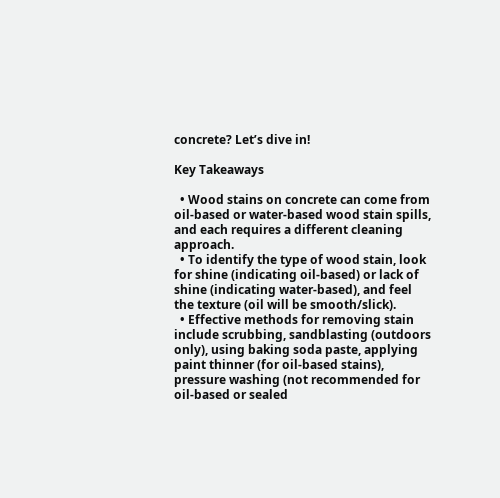concrete? Let’s dive in!

Key Takeaways

  • Wood stains on concrete can come from oil-based or water-based wood stain spills, and each requires a different cleaning approach.
  • To identify the type of wood stain, look for shine (indicating oil-based) or lack of shine (indicating water-based), and feel the texture (oil will be smooth/slick).
  • Effective methods for removing stain include scrubbing, sandblasting (outdoors only), using baking soda paste, applying paint thinner (for oil-based stains), pressure washing (not recommended for oil-based or sealed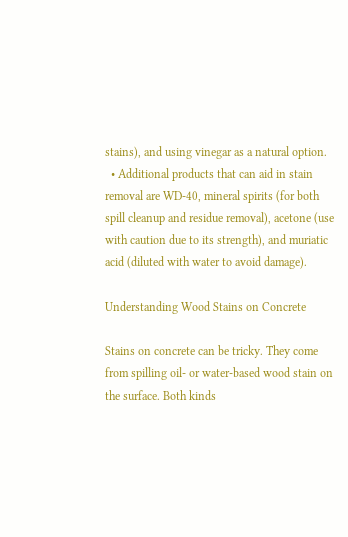stains), and using vinegar as a natural option.
  • Additional products that can aid in stain removal are WD-40, mineral spirits (for both spill cleanup and residue removal), acetone (use with caution due to its strength), and muriatic acid (diluted with water to avoid damage).

Understanding Wood Stains on Concrete

Stains on concrete can be tricky. They come from spilling oil- or water-based wood stain on the surface. Both kinds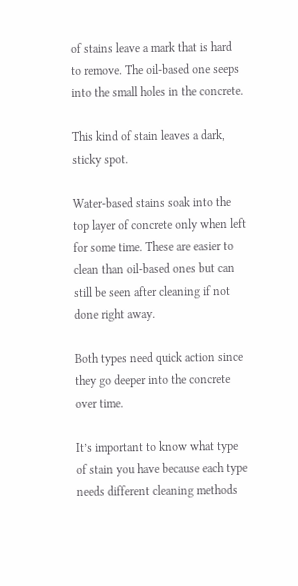of stains leave a mark that is hard to remove. The oil-based one seeps into the small holes in the concrete.

This kind of stain leaves a dark, sticky spot.

Water-based stains soak into the top layer of concrete only when left for some time. These are easier to clean than oil-based ones but can still be seen after cleaning if not done right away.

Both types need quick action since they go deeper into the concrete over time.

It’s important to know what type of stain you have because each type needs different cleaning methods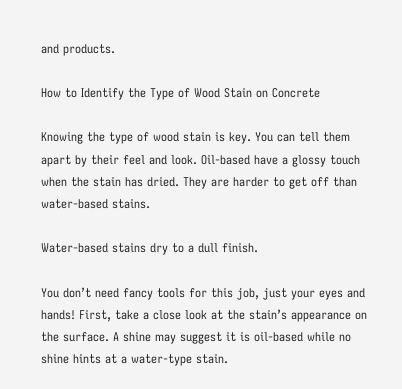and products.

How to Identify the Type of Wood Stain on Concrete

Knowing the type of wood stain is key. You can tell them apart by their feel and look. Oil-based have a glossy touch when the stain has dried. They are harder to get off than water-based stains.

Water-based stains dry to a dull finish.

You don’t need fancy tools for this job, just your eyes and hands! First, take a close look at the stain’s appearance on the surface. A shine may suggest it is oil-based while no shine hints at a water-type stain.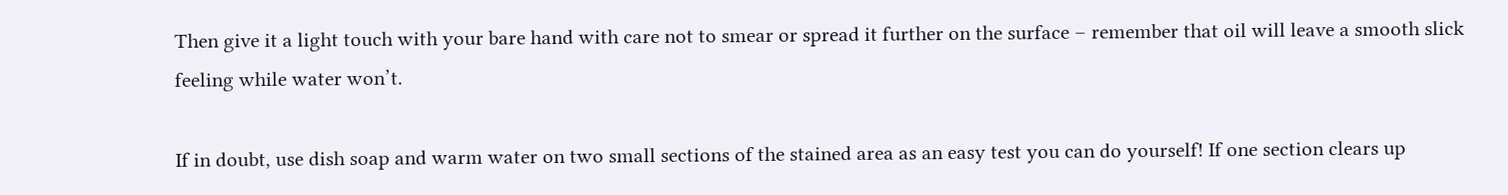Then give it a light touch with your bare hand with care not to smear or spread it further on the surface – remember that oil will leave a smooth slick feeling while water won’t.

If in doubt, use dish soap and warm water on two small sections of the stained area as an easy test you can do yourself! If one section clears up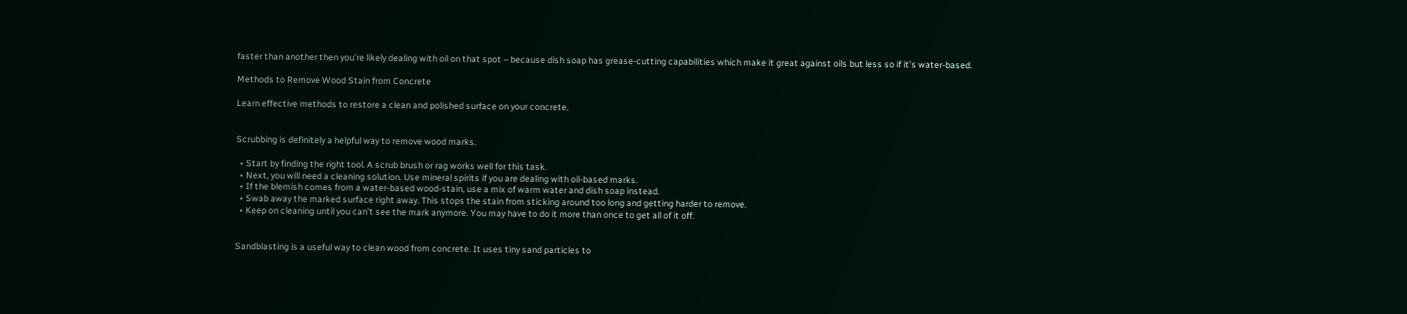faster than another then you’re likely dealing with oil on that spot – because dish soap has grease-cutting capabilities which make it great against oils but less so if it’s water-based.

Methods to Remove Wood Stain from Concrete

Learn effective methods to restore a clean and polished surface on your concrete.


Scrubbing is definitely a helpful way to remove wood marks.

  • Start by finding the right tool. A scrub brush or rag works well for this task.
  • Next, you will need a cleaning solution. Use mineral spirits if you are dealing with oil-based marks.
  • If the blemish comes from a water-based wood-stain, use a mix of warm water and dish soap instead.
  • Swab away the marked surface right away. This stops the stain from sticking around too long and getting harder to remove.
  • Keep on cleaning until you can’t see the mark anymore. You may have to do it more than once to get all of it off.


Sandblasting is a useful way to clean wood from concrete. It uses tiny sand particles to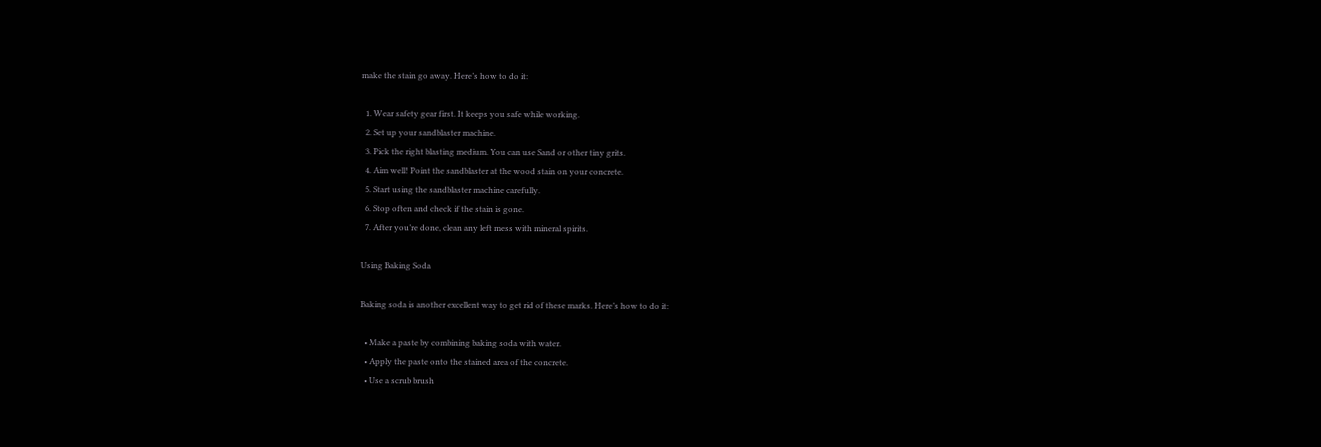make the stain go away. Here’s how to do it:

  1. Wear safety gear first. It keeps you safe while working.
  2. Set up your sandblaster machine.
  3. Pick the right blasting medium. You can use Sand or other tiny grits.
  4. Aim well! Point the sandblaster at the wood stain on your concrete.
  5. Start using the sandblaster machine carefully.
  6. Stop often and check if the stain is gone.
  7. After you’re done, clean any left mess with mineral spirits.

Using Baking Soda

Baking soda is another excellent way to get rid of these marks. Here’s how to do it:

  • Make a paste by combining baking soda with water.
  • Apply the paste onto the stained area of the concrete.
  • Use a scrub brush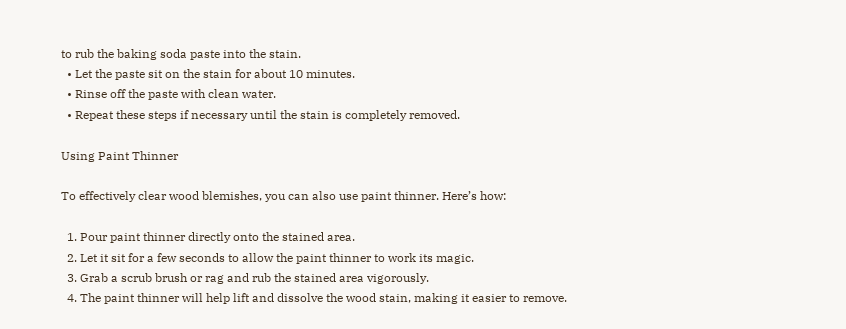to rub the baking soda paste into the stain.
  • Let the paste sit on the stain for about 10 minutes.
  • Rinse off the paste with clean water.
  • Repeat these steps if necessary until the stain is completely removed.

Using Paint Thinner

To effectively clear wood blemishes, you can also use paint thinner. Here’s how:

  1. Pour paint thinner directly onto the stained area.
  2. Let it sit for a few seconds to allow the paint thinner to work its magic.
  3. Grab a scrub brush or rag and rub the stained area vigorously.
  4. The paint thinner will help lift and dissolve the wood stain, making it easier to remove.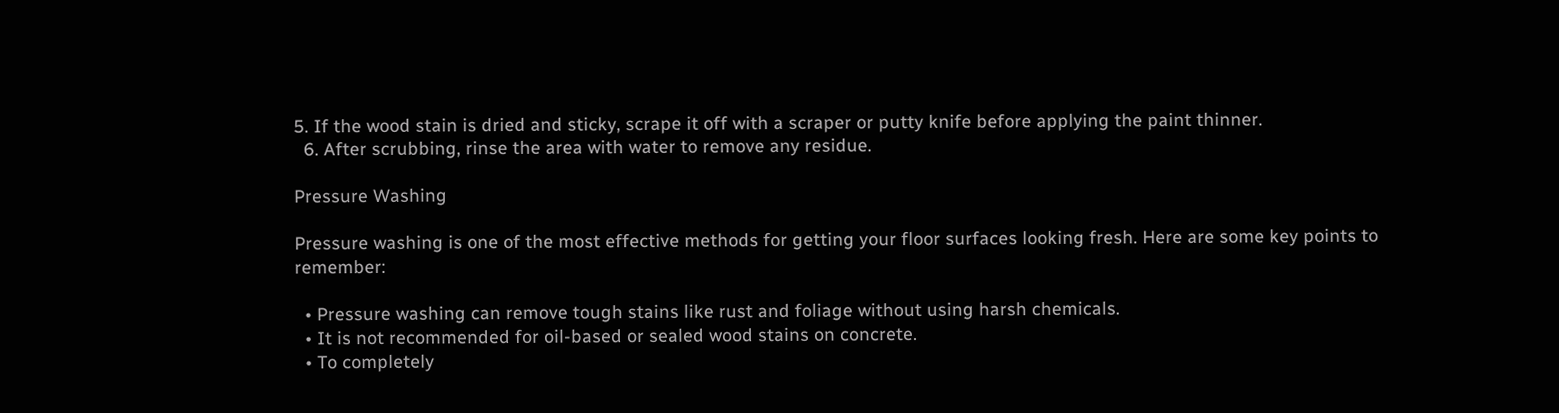5. If the wood stain is dried and sticky, scrape it off with a scraper or putty knife before applying the paint thinner.
  6. After scrubbing, rinse the area with water to remove any residue.

Pressure Washing

Pressure washing is one of the most effective methods for getting your floor surfaces looking fresh. Here are some key points to remember:

  • Pressure washing can remove tough stains like rust and foliage without using harsh chemicals.
  • It is not recommended for oil-based or sealed wood stains on concrete.
  • To completely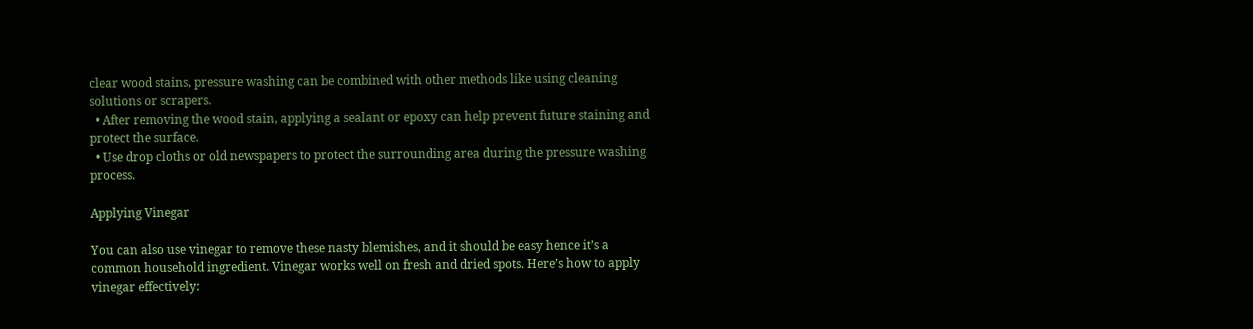clear wood stains, pressure washing can be combined with other methods like using cleaning solutions or scrapers.
  • After removing the wood stain, applying a sealant or epoxy can help prevent future staining and protect the surface.
  • Use drop cloths or old newspapers to protect the surrounding area during the pressure washing process.

Applying Vinegar

You can also use vinegar to remove these nasty blemishes, and it should be easy hence it’s a common household ingredient. Vinegar works well on fresh and dried spots. Here’s how to apply vinegar effectively: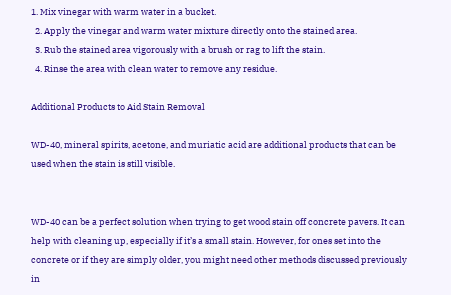1. Mix vinegar with warm water in a bucket.
  2. Apply the vinegar and warm water mixture directly onto the stained area.
  3. Rub the stained area vigorously with a brush or rag to lift the stain.
  4. Rinse the area with clean water to remove any residue.

Additional Products to Aid Stain Removal

WD-40, mineral spirits, acetone, and muriatic acid are additional products that can be used when the stain is still visible.


WD-40 can be a perfect solution when trying to get wood stain off concrete pavers. It can help with cleaning up, especially if it’s a small stain. However, for ones set into the concrete or if they are simply older, you might need other methods discussed previously in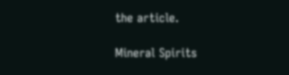the article.

Mineral Spirits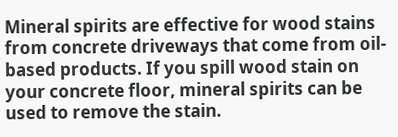Mineral spirits are effective for wood stains from concrete driveways that come from oil-based products. If you spill wood stain on your concrete floor, mineral spirits can be used to remove the stain.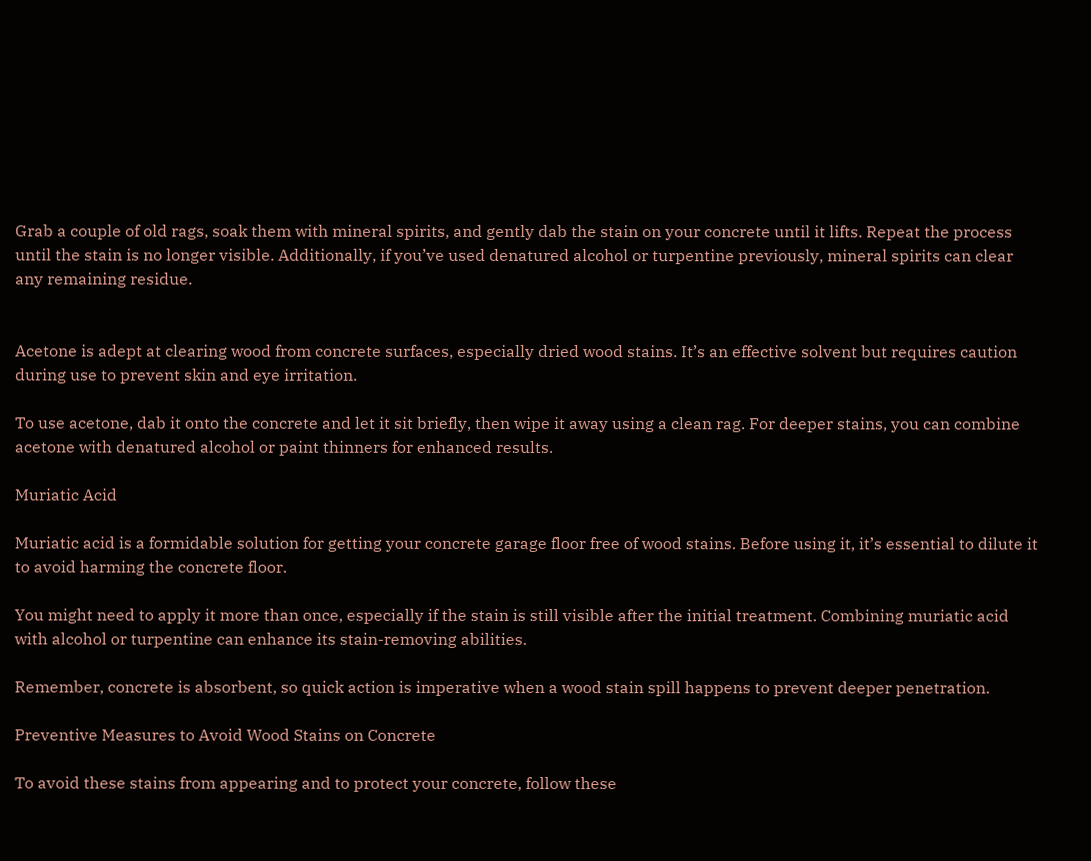Grab a couple of old rags, soak them with mineral spirits, and gently dab the stain on your concrete until it lifts. Repeat the process until the stain is no longer visible. Additionally, if you’ve used denatured alcohol or turpentine previously, mineral spirits can clear any remaining residue.


Acetone is adept at clearing wood from concrete surfaces, especially dried wood stains. It’s an effective solvent but requires caution during use to prevent skin and eye irritation.

To use acetone, dab it onto the concrete and let it sit briefly, then wipe it away using a clean rag. For deeper stains, you can combine acetone with denatured alcohol or paint thinners for enhanced results.

Muriatic Acid

Muriatic acid is a formidable solution for getting your concrete garage floor free of wood stains. Before using it, it’s essential to dilute it to avoid harming the concrete floor.

You might need to apply it more than once, especially if the stain is still visible after the initial treatment. Combining muriatic acid with alcohol or turpentine can enhance its stain-removing abilities.

Remember, concrete is absorbent, so quick action is imperative when a wood stain spill happens to prevent deeper penetration.

Preventive Measures to Avoid Wood Stains on Concrete

To avoid these stains from appearing and to protect your concrete, follow these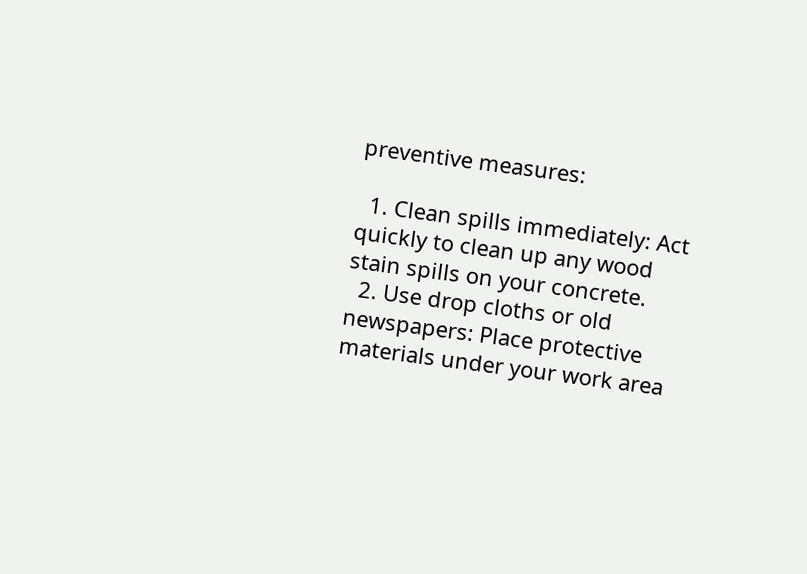preventive measures:

  1. Clean spills immediately: Act quickly to clean up any wood stain spills on your concrete.
  2. Use drop cloths or old newspapers: Place protective materials under your work area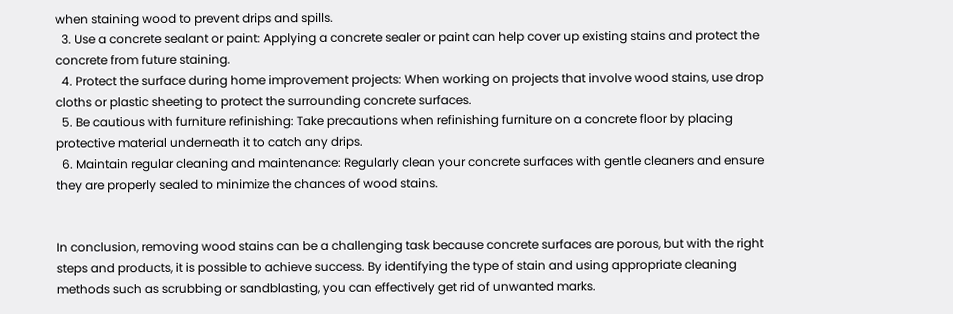when staining wood to prevent drips and spills.
  3. Use a concrete sealant or paint: Applying a concrete sealer or paint can help cover up existing stains and protect the concrete from future staining.
  4. Protect the surface during home improvement projects: When working on projects that involve wood stains, use drop cloths or plastic sheeting to protect the surrounding concrete surfaces.
  5. Be cautious with furniture refinishing: Take precautions when refinishing furniture on a concrete floor by placing protective material underneath it to catch any drips.
  6. Maintain regular cleaning and maintenance: Regularly clean your concrete surfaces with gentle cleaners and ensure they are properly sealed to minimize the chances of wood stains.


In conclusion, removing wood stains can be a challenging task because concrete surfaces are porous, but with the right steps and products, it is possible to achieve success. By identifying the type of stain and using appropriate cleaning methods such as scrubbing or sandblasting, you can effectively get rid of unwanted marks.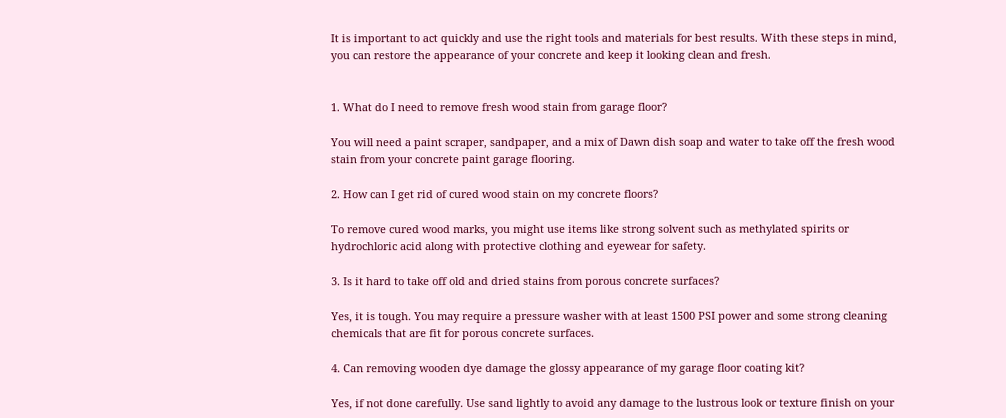It is important to act quickly and use the right tools and materials for best results. With these steps in mind, you can restore the appearance of your concrete and keep it looking clean and fresh.


1. What do I need to remove fresh wood stain from garage floor?

You will need a paint scraper, sandpaper, and a mix of Dawn dish soap and water to take off the fresh wood stain from your concrete paint garage flooring.

2. How can I get rid of cured wood stain on my concrete floors?

To remove cured wood marks, you might use items like strong solvent such as methylated spirits or hydrochloric acid along with protective clothing and eyewear for safety.

3. Is it hard to take off old and dried stains from porous concrete surfaces?

Yes, it is tough. You may require a pressure washer with at least 1500 PSI power and some strong cleaning chemicals that are fit for porous concrete surfaces.

4. Can removing wooden dye damage the glossy appearance of my garage floor coating kit?

Yes, if not done carefully. Use sand lightly to avoid any damage to the lustrous look or texture finish on your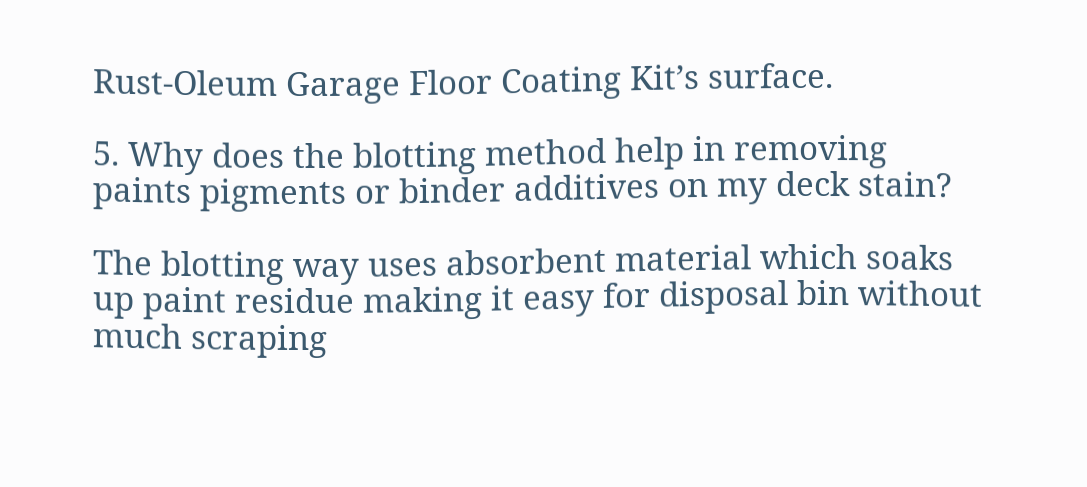Rust-Oleum Garage Floor Coating Kit’s surface.

5. Why does the blotting method help in removing paints pigments or binder additives on my deck stain?

The blotting way uses absorbent material which soaks up paint residue making it easy for disposal bin without much scraping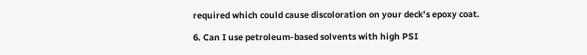required which could cause discoloration on your deck’s epoxy coat.

6. Can I use petroleum-based solvents with high PSI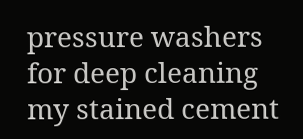pressure washers for deep cleaning my stained cement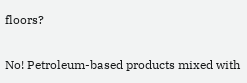floors?

No! Petroleum-based products mixed with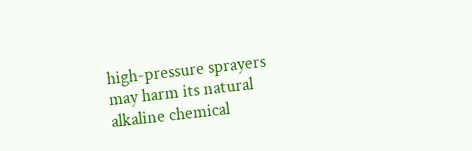high-pressure sprayers may harm its natural alkaline chemical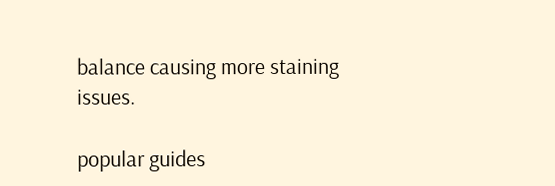balance causing more staining issues.

popular guides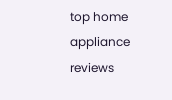top home appliance reviews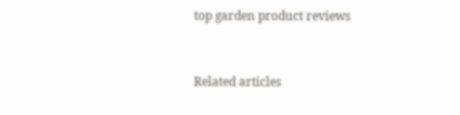top garden product reviews


Related articles